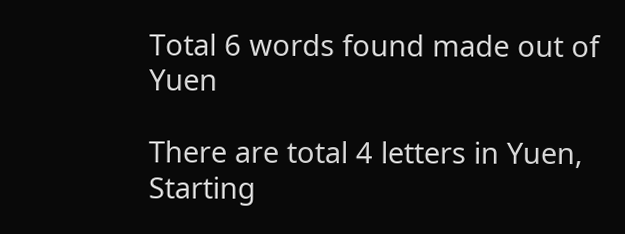Total 6 words found made out of Yuen

There are total 4 letters in Yuen, Starting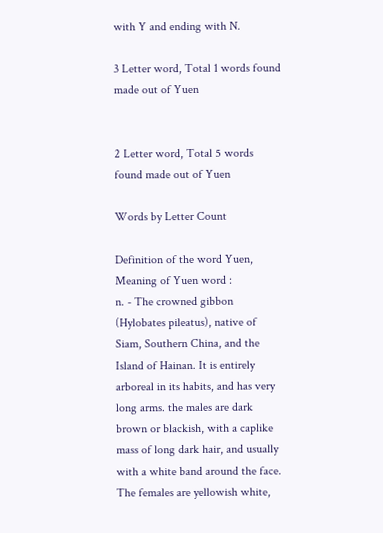with Y and ending with N.

3 Letter word, Total 1 words found made out of Yuen


2 Letter word, Total 5 words found made out of Yuen

Words by Letter Count

Definition of the word Yuen, Meaning of Yuen word :
n. - The crowned gibbon (Hylobates pileatus), native of Siam, Southern China, and the Island of Hainan. It is entirely arboreal in its habits, and has very long arms. the males are dark brown or blackish, with a caplike mass of long dark hair, and usually with a white band around the face. The females are yellowish white,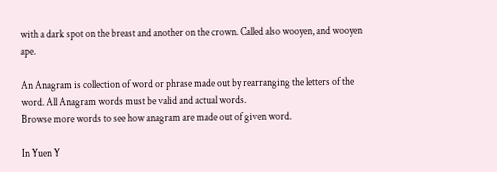with a dark spot on the breast and another on the crown. Called also wooyen, and wooyen ape.

An Anagram is collection of word or phrase made out by rearranging the letters of the word. All Anagram words must be valid and actual words.
Browse more words to see how anagram are made out of given word.

In Yuen Y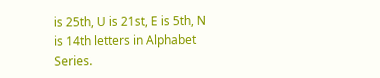is 25th, U is 21st, E is 5th, N is 14th letters in Alphabet Series.